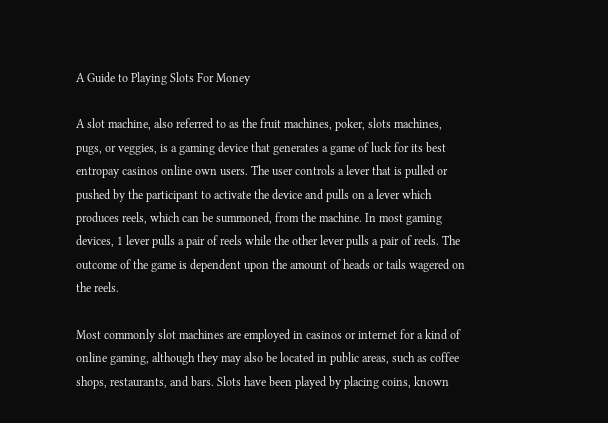A Guide to Playing Slots For Money

A slot machine, also referred to as the fruit machines, poker, slots machines, pugs, or veggies, is a gaming device that generates a game of luck for its best entropay casinos online own users. The user controls a lever that is pulled or pushed by the participant to activate the device and pulls on a lever which produces reels, which can be summoned, from the machine. In most gaming devices, 1 lever pulls a pair of reels while the other lever pulls a pair of reels. The outcome of the game is dependent upon the amount of heads or tails wagered on the reels.

Most commonly slot machines are employed in casinos or internet for a kind of online gaming, although they may also be located in public areas, such as coffee shops, restaurants, and bars. Slots have been played by placing coins, known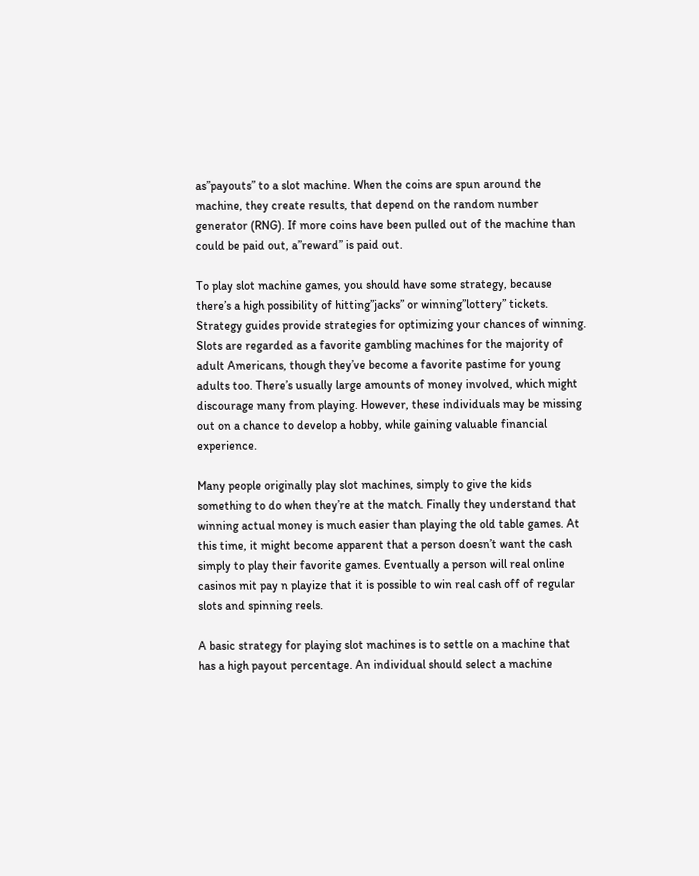as”payouts” to a slot machine. When the coins are spun around the machine, they create results, that depend on the random number generator (RNG). If more coins have been pulled out of the machine than could be paid out, a”reward” is paid out.

To play slot machine games, you should have some strategy, because there’s a high possibility of hitting”jacks” or winning”lottery” tickets. Strategy guides provide strategies for optimizing your chances of winning. Slots are regarded as a favorite gambling machines for the majority of adult Americans, though they’ve become a favorite pastime for young adults too. There’s usually large amounts of money involved, which might discourage many from playing. However, these individuals may be missing out on a chance to develop a hobby, while gaining valuable financial experience.

Many people originally play slot machines, simply to give the kids something to do when they’re at the match. Finally they understand that winning actual money is much easier than playing the old table games. At this time, it might become apparent that a person doesn’t want the cash simply to play their favorite games. Eventually a person will real online casinos mit pay n playize that it is possible to win real cash off of regular slots and spinning reels.

A basic strategy for playing slot machines is to settle on a machine that has a high payout percentage. An individual should select a machine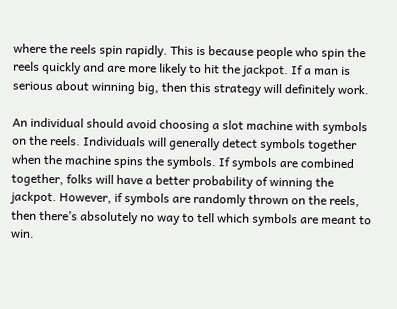where the reels spin rapidly. This is because people who spin the reels quickly and are more likely to hit the jackpot. If a man is serious about winning big, then this strategy will definitely work.

An individual should avoid choosing a slot machine with symbols on the reels. Individuals will generally detect symbols together when the machine spins the symbols. If symbols are combined together, folks will have a better probability of winning the jackpot. However, if symbols are randomly thrown on the reels, then there’s absolutely no way to tell which symbols are meant to win.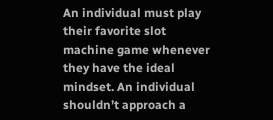An individual must play their favorite slot machine game whenever they have the ideal mindset. An individual shouldn’t approach a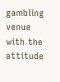gambling venue with the attitude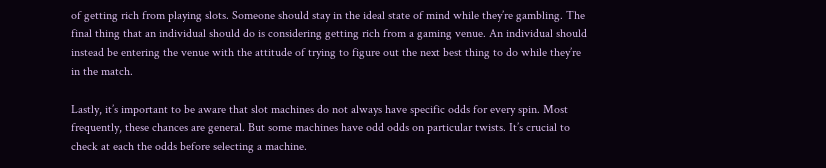of getting rich from playing slots. Someone should stay in the ideal state of mind while they’re gambling. The final thing that an individual should do is considering getting rich from a gaming venue. An individual should instead be entering the venue with the attitude of trying to figure out the next best thing to do while they’re in the match.

Lastly, it’s important to be aware that slot machines do not always have specific odds for every spin. Most frequently, these chances are general. But some machines have odd odds on particular twists. It’s crucial to check at each the odds before selecting a machine.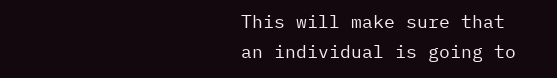This will make sure that an individual is going to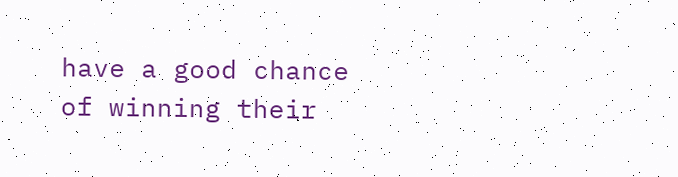have a good chance of winning their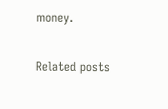money.

Related posts